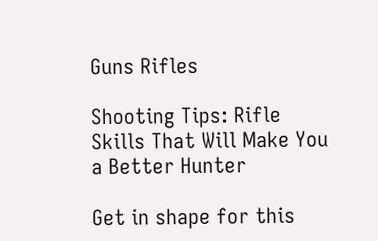Guns Rifles

Shooting Tips: Rifle Skills That Will Make You a Better Hunter

Get in shape for this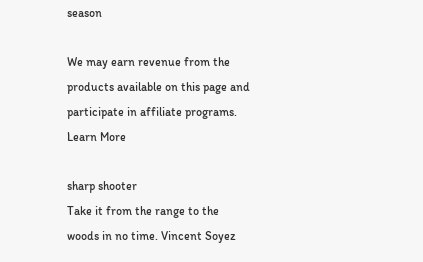season

We may earn revenue from the products available on this page and participate in affiliate programs. Learn More

sharp shooter
Take it from the range to the woods in no time. Vincent Soyez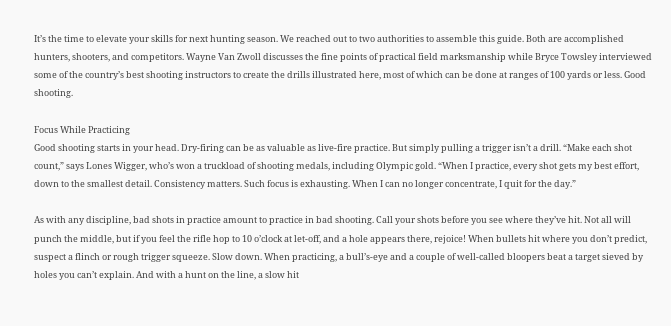It’s the time to elevate your skills for next hunting season. We reached out to two authorities to assemble this guide. Both are accomplished hunters, shooters, and competitors. Wayne Van Zwoll discusses the fine points of practical field marksmanship while Bryce Towsley interviewed some of the country’s best shooting instructors to create the drills illustrated here, most of which can be done at ranges of 100 yards or less. Good shooting.

Focus While Practicing
Good shooting starts in your head. Dry-firing can be as valuable as live-fire practice. But simply pulling a trigger isn’t a drill. “Make each shot count,” says Lones Wigger, who’s won a truckload of shooting medals, including Olympic gold. “When I practice, every shot gets my best effort, down to the smallest detail. Consistency matters. Such focus is exhausting. When I can no longer concentrate, I quit for the day.”

As with any discipline, bad shots in practice amount to practice in bad shooting. Call your shots before you see where they’ve hit. Not all will punch the middle, but if you feel the rifle hop to 10 o’clock at let-off, and a hole appears there, rejoice! When bullets hit where you don’t predict, suspect a flinch or rough trigger squeeze. Slow down. When practicing, a bull’s-eye and a couple of well-called bloopers beat a target sieved by holes you can’t explain. And with a hunt on the line, a slow hit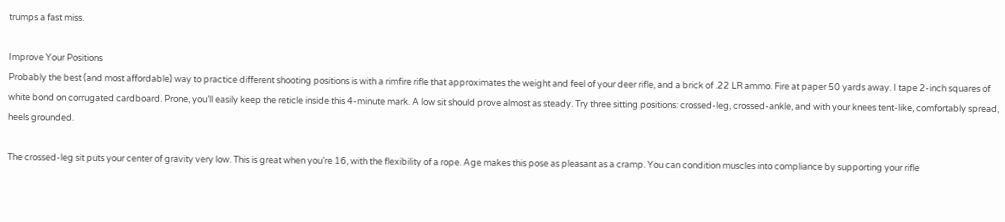trumps a fast miss.

Improve Your Positions
Probably the best (and most affordable) way to practice different shooting positions is with a rimfire rifle that approximates the weight and feel of your deer rifle, and a brick of .22 LR ammo. Fire at paper 50 yards away. I tape 2-inch squares of white bond on corrugated cardboard. Prone, you’ll easily keep the reticle inside this 4-minute mark. A low sit should prove almost as steady. Try three sitting positions: crossed-leg, crossed-ankle, and with your knees tent-like, comfortably spread, heels grounded.

The crossed-leg sit puts your center of gravity very low. This is great when you’re 16, with the flexibility of a rope. Age makes this pose as pleasant as a cramp. You can condition muscles into compliance by supporting your rifle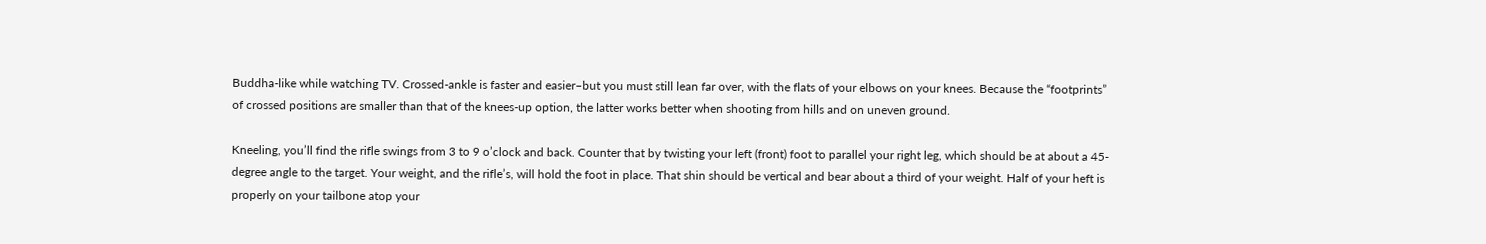Buddha-like while watching TV. Crossed-ankle is faster and easier–but you must still lean far over, with the flats of your elbows on your knees. Because the “footprints” of crossed positions are smaller than that of the knees-up option, the latter works better when shooting from hills and on uneven ground.

Kneeling, you’ll find the rifle swings from 3 to 9 o’clock and back. Counter that by twisting your left (front) foot to parallel your right leg, which should be at about a 45-degree angle to the target. Your weight, and the rifle’s, will hold the foot in place. That shin should be vertical and bear about a third of your weight. Half of your heft is properly on your tailbone atop your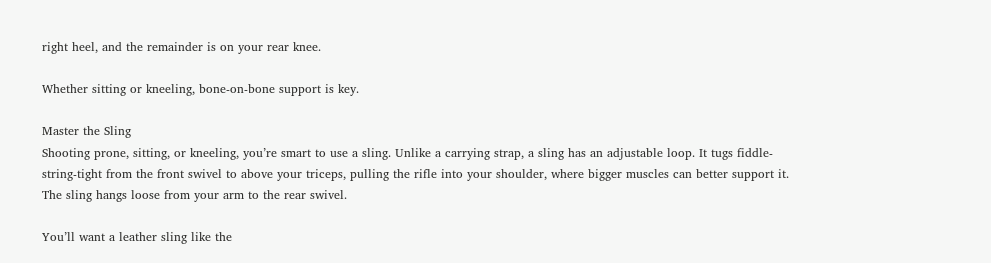right heel, and the remainder is on your rear knee.

Whether sitting or kneeling, bone-on-bone support is key.

Master the Sling
Shooting prone, sitting, or kneeling, you’re smart to use a sling. Unlike a carrying strap, a sling has an adjustable loop. It tugs fiddle-string-tight from the front swivel to above your triceps, pulling the rifle into your shoulder, where bigger muscles can better support it. The sling hangs loose from your arm to the rear swivel.

You’ll want a leather sling like the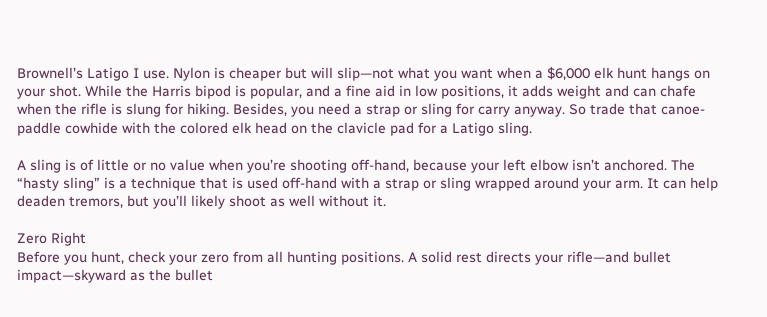Brownell’s Latigo I use. Nylon is cheaper but will slip—not what you want when a $6,000 elk hunt hangs on your shot. While the Harris bipod is popular, and a fine aid in low positions, it adds weight and can chafe when the rifle is slung for hiking. Besides, you need a strap or sling for carry anyway. So trade that canoe-paddle cowhide with the colored elk head on the clavicle pad for a Latigo sling.

A sling is of little or no value when you’re shooting off-hand, because your left elbow isn’t anchored. The “hasty sling” is a technique that is used off-hand with a strap or sling wrapped around your arm. It can help deaden tremors, but you’ll likely shoot as well without it.

Zero Right
Before you hunt, check your zero from all hunting positions. A solid rest directs your rifle—and bullet impact—skyward as the bullet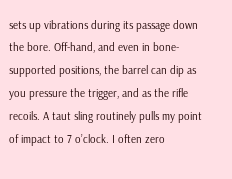sets up vibrations during its passage down the bore. Off-hand, and even in bone-supported positions, the barrel can dip as you pressure the trigger, and as the rifle recoils. A taut sling routinely pulls my point of impact to 7 o’clock. I often zero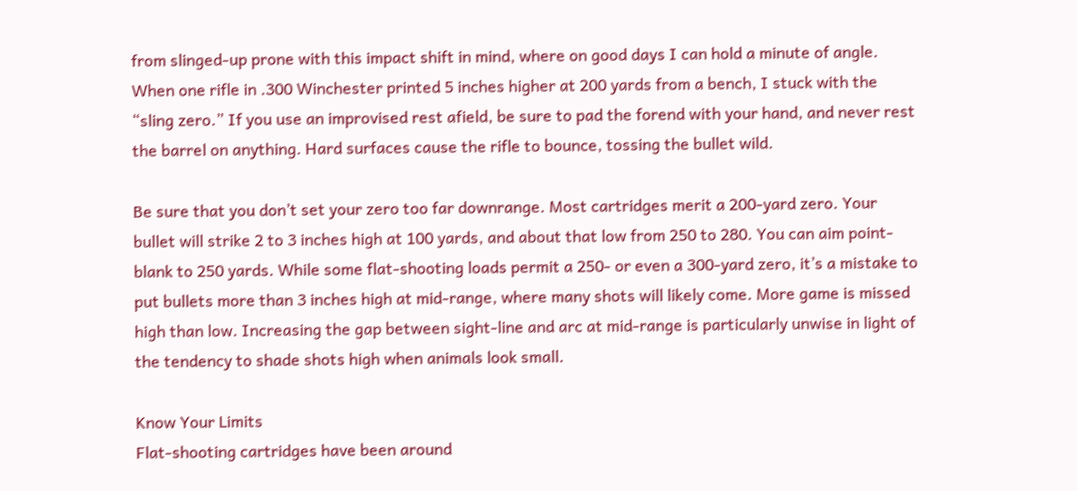from slinged-up prone with this impact shift in mind, where on good days I can hold a minute of angle. When one rifle in .300 Winchester printed 5 inches higher at 200 yards from a bench, I stuck with the “sling zero.” If you use an improvised rest afield, be sure to pad the forend with your hand, and never rest the barrel on anything. Hard surfaces cause the rifle to bounce, tossing the bullet wild.

Be sure that you don’t set your zero too far downrange. Most cartridges merit a 200-yard zero. Your bullet will strike 2 to 3 inches high at 100 yards, and about that low from 250 to 280. You can aim point-blank to 250 yards. While some flat-shooting loads permit a 250- or even a 300-yard zero, it’s a mistake to put bullets more than 3 inches high at mid-range, where many shots will likely come. More game is missed high than low. Increasing the gap between sight-line and arc at mid-range is particularly unwise in light of the tendency to shade shots high when animals look small.

Know Your Limits
Flat-shooting cartridges have been around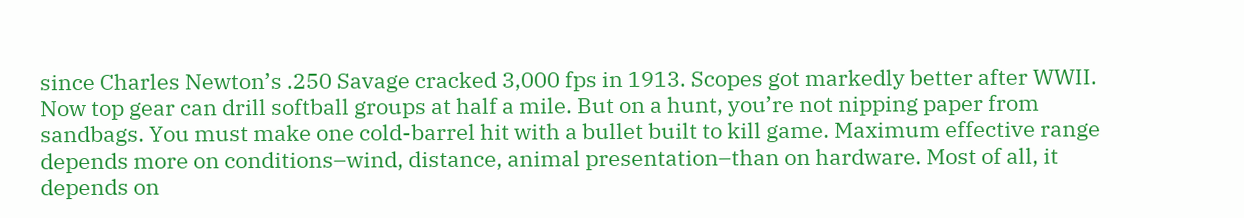since Charles Newton’s .250 Savage cracked 3,000 fps in 1913. Scopes got markedly better after WWII. Now top gear can drill softball groups at half a mile. But on a hunt, you’re not nipping paper from sandbags. You must make one cold-barrel hit with a bullet built to kill game. Maximum effective range depends more on conditions–wind, distance, animal presentation–than on hardware. Most of all, it depends on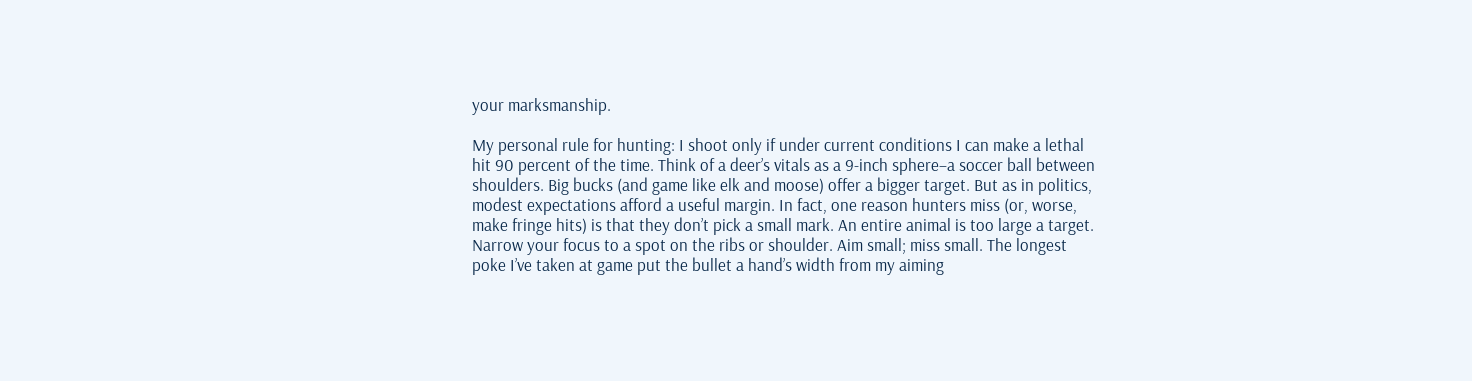your marksmanship.

My personal rule for hunting: I shoot only if under current conditions I can make a lethal hit 90 percent of the time. Think of a deer’s vitals as a 9-inch sphere–a soccer ball between shoulders. Big bucks (and game like elk and moose) offer a bigger target. But as in politics, modest expectations afford a useful margin. In fact, one reason hunters miss (or, worse, make fringe hits) is that they don’t pick a small mark. An entire animal is too large a target. Narrow your focus to a spot on the ribs or shoulder. Aim small; miss small. The longest poke I’ve taken at game put the bullet a hand’s width from my aiming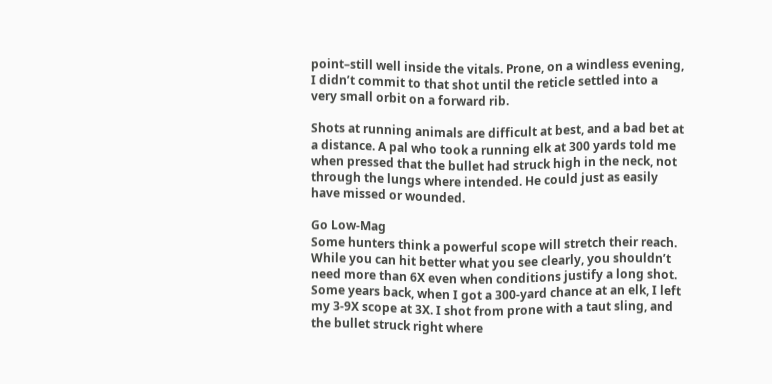point–still well inside the vitals. Prone, on a windless evening, I didn’t commit to that shot until the reticle settled into a very small orbit on a forward rib.

Shots at running animals are difficult at best, and a bad bet at a distance. A pal who took a running elk at 300 yards told me when pressed that the bullet had struck high in the neck, not through the lungs where intended. He could just as easily have missed or wounded.

Go Low-Mag
Some hunters think a powerful scope will stretch their reach. While you can hit better what you see clearly, you shouldn’t need more than 6X even when conditions justify a long shot. Some years back, when I got a 300-yard chance at an elk, I left my 3-9X scope at 3X. I shot from prone with a taut sling, and the bullet struck right where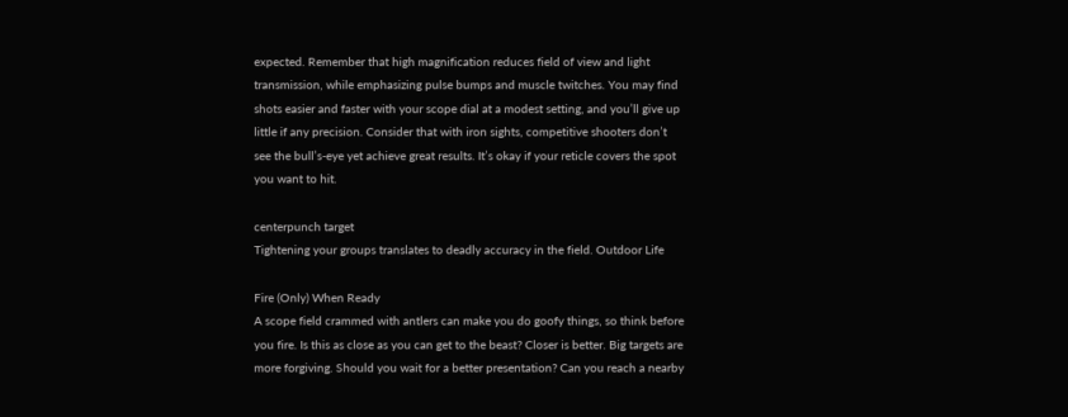expected. Remember that high magnification reduces field of view and light transmission, while emphasizing pulse bumps and muscle twitches. You may find shots easier and faster with your scope dial at a modest setting, and you’ll give up little if any precision. Consider that with iron sights, competitive shooters don’t see the bull’s-eye yet achieve great results. It’s okay if your reticle covers the spot you want to hit.

centerpunch target
Tightening your groups translates to deadly accuracy in the field. Outdoor Life

Fire (Only) When Ready
A scope field crammed with antlers can make you do goofy things, so think before you fire. Is this as close as you can get to the beast? Closer is better. Big targets are more forgiving. Should you wait for a better presentation? Can you reach a nearby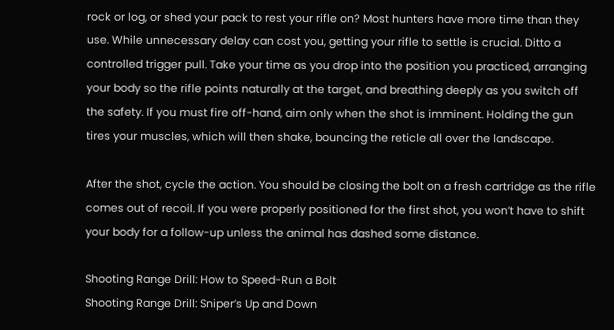rock or log, or shed your pack to rest your rifle on? Most hunters have more time than they use. While unnecessary delay can cost you, getting your rifle to settle is crucial. Ditto a controlled trigger pull. Take your time as you drop into the position you practiced, arranging your body so the rifle points naturally at the target, and breathing deeply as you switch off the safety. If you must fire off-hand, aim only when the shot is imminent. Holding the gun tires your muscles, which will then shake, bouncing the reticle all over the landscape.

After the shot, cycle the action. You should be closing the bolt on a fresh cartridge as the rifle comes out of recoil. If you were properly positioned for the first shot, you won’t have to shift your body for a follow-up unless the animal has dashed some distance.

Shooting Range Drill: How to Speed-Run a Bolt
Shooting Range Drill: Sniper’s Up and Down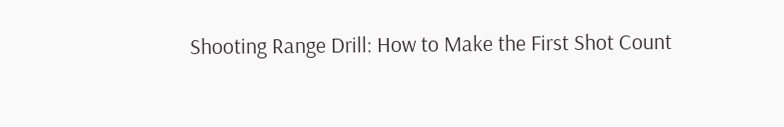Shooting Range Drill: How to Make the First Shot Count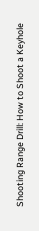Shooting Range Drill: How to Shoot a Keyhole